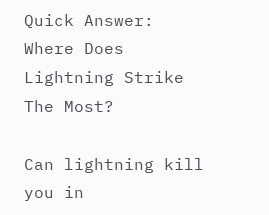Quick Answer: Where Does Lightning Strike The Most?

Can lightning kill you in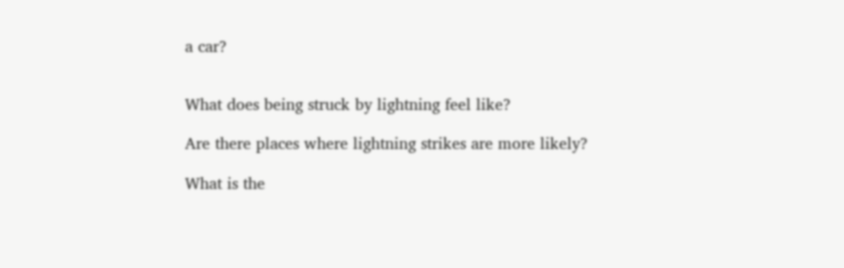a car?


What does being struck by lightning feel like?

Are there places where lightning strikes are more likely?

What is the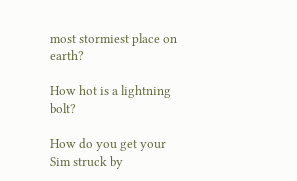most stormiest place on earth?

How hot is a lightning bolt?

How do you get your Sim struck by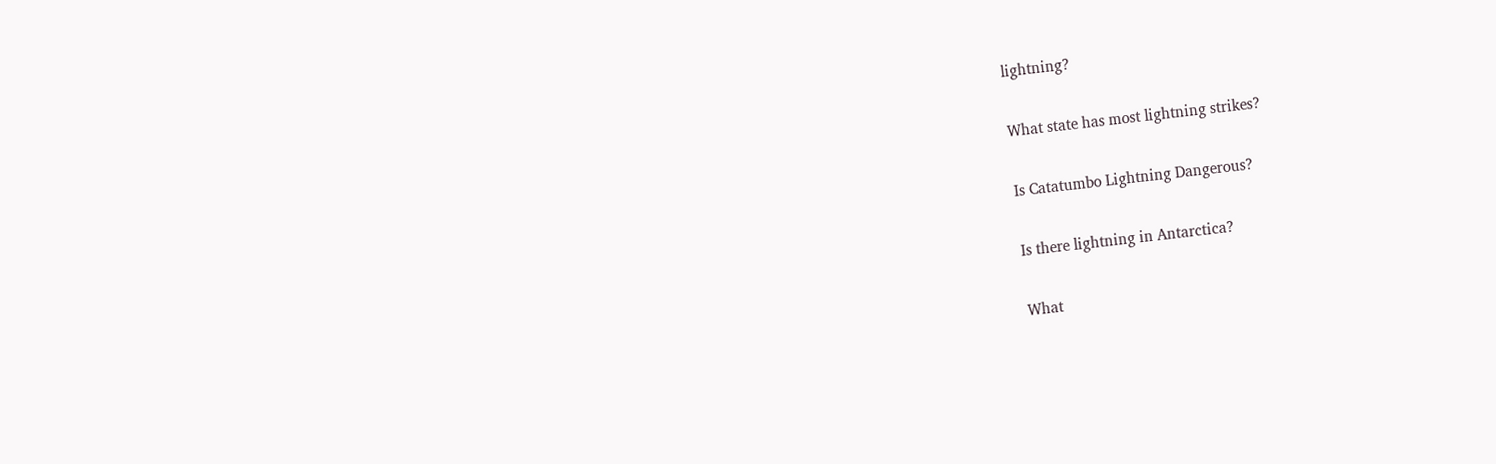lightning?

What state has most lightning strikes?

Is Catatumbo Lightning Dangerous?

Is there lightning in Antarctica?

What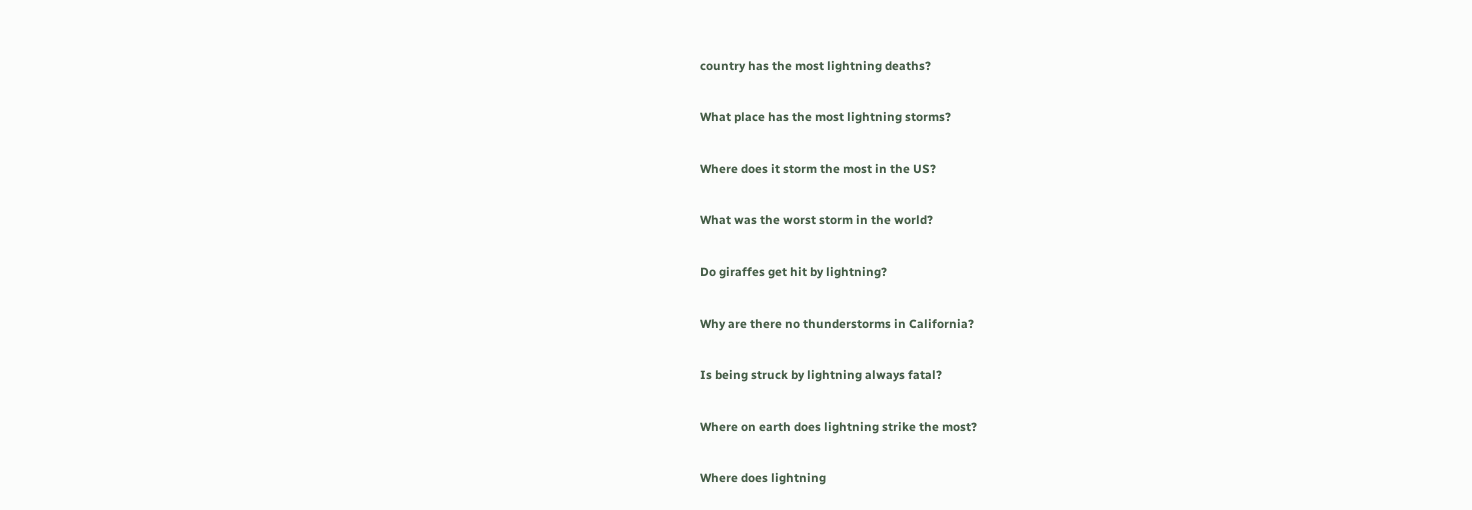country has the most lightning deaths?

What place has the most lightning storms?

Where does it storm the most in the US?

What was the worst storm in the world?

Do giraffes get hit by lightning?

Why are there no thunderstorms in California?

Is being struck by lightning always fatal?

Where on earth does lightning strike the most?

Where does lightning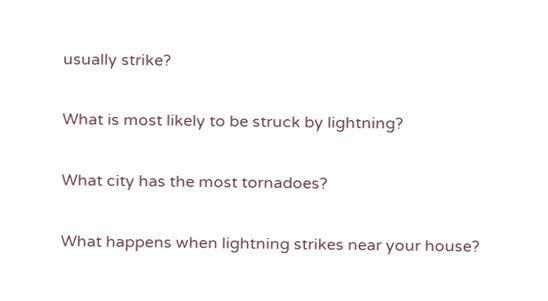usually strike?

What is most likely to be struck by lightning?

What city has the most tornadoes?

What happens when lightning strikes near your house?